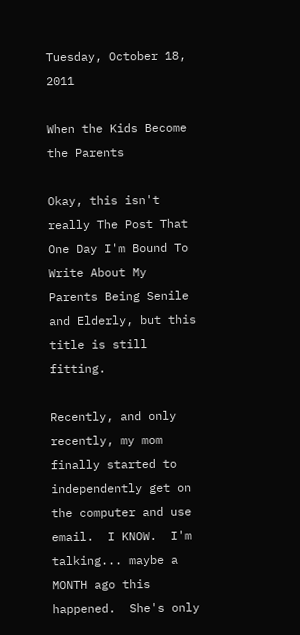Tuesday, October 18, 2011

When the Kids Become the Parents

Okay, this isn't really The Post That One Day I'm Bound To Write About My Parents Being Senile and Elderly, but this title is still fitting.

Recently, and only recently, my mom finally started to independently get on the computer and use email.  I KNOW.  I'm talking... maybe a MONTH ago this happened.  She's only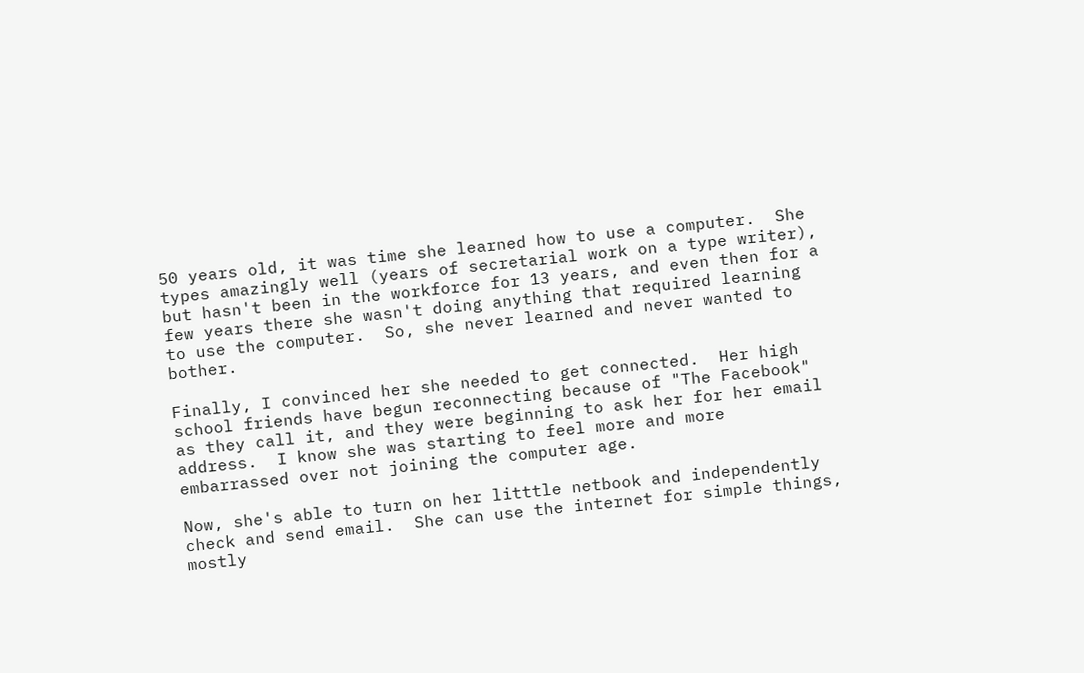50 years old, it was time she learned how to use a computer.  She types amazingly well (years of secretarial work on a type writer), but hasn't been in the workforce for 13 years, and even then for a few years there she wasn't doing anything that required learning to use the computer.  So, she never learned and never wanted to bother.

Finally, I convinced her she needed to get connected.  Her high school friends have begun reconnecting because of "The Facebook" as they call it, and they were beginning to ask her for her email address.  I know she was starting to feel more and more embarrassed over not joining the computer age.

Now, she's able to turn on her litttle netbook and independently check and send email.  She can use the internet for simple things, mostly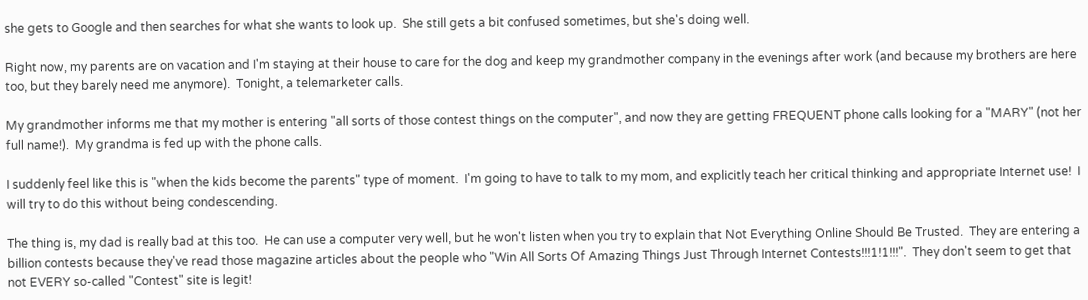she gets to Google and then searches for what she wants to look up.  She still gets a bit confused sometimes, but she's doing well.

Right now, my parents are on vacation and I'm staying at their house to care for the dog and keep my grandmother company in the evenings after work (and because my brothers are here too, but they barely need me anymore).  Tonight, a telemarketer calls.

My grandmother informs me that my mother is entering "all sorts of those contest things on the computer", and now they are getting FREQUENT phone calls looking for a "MARY" (not her full name!).  My grandma is fed up with the phone calls.

I suddenly feel like this is "when the kids become the parents" type of moment.  I'm going to have to talk to my mom, and explicitly teach her critical thinking and appropriate Internet use!  I will try to do this without being condescending.

The thing is, my dad is really bad at this too.  He can use a computer very well, but he won't listen when you try to explain that Not Everything Online Should Be Trusted.  They are entering a billion contests because they've read those magazine articles about the people who "Win All Sorts Of Amazing Things Just Through Internet Contests!!!1!1!!!".  They don't seem to get that not EVERY so-called "Contest" site is legit!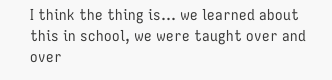I think the thing is... we learned about this in school, we were taught over and over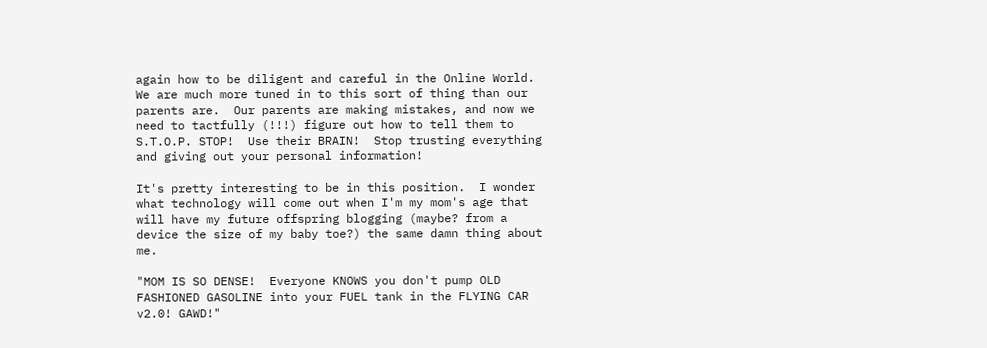again how to be diligent and careful in the Online World.  We are much more tuned in to this sort of thing than our parents are.  Our parents are making mistakes, and now we need to tactfully (!!!) figure out how to tell them to S.T.O.P. STOP!  Use their BRAIN!  Stop trusting everything and giving out your personal information!

It's pretty interesting to be in this position.  I wonder what technology will come out when I'm my mom's age that will have my future offspring blogging (maybe? from a device the size of my baby toe?) the same damn thing about me.

"MOM IS SO DENSE!  Everyone KNOWS you don't pump OLD FASHIONED GASOLINE into your FUEL tank in the FLYING CAR v2.0! GAWD!"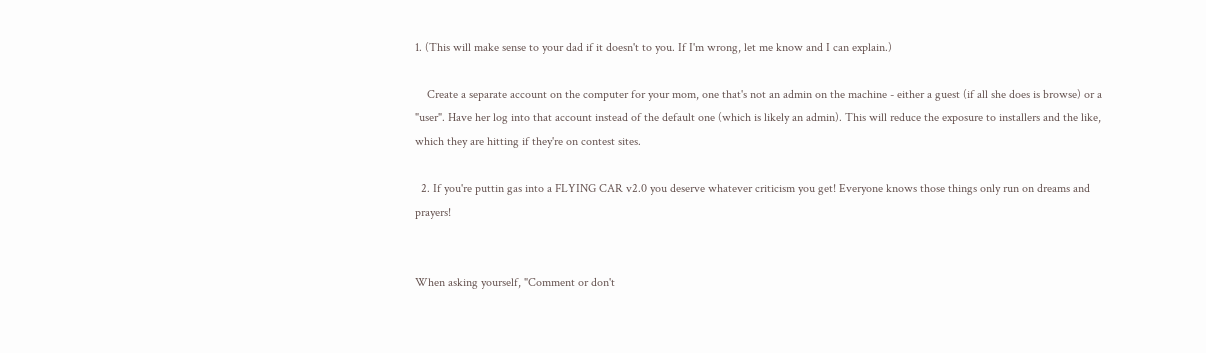1. (This will make sense to your dad if it doesn't to you. If I'm wrong, let me know and I can explain.)

    Create a separate account on the computer for your mom, one that's not an admin on the machine - either a guest (if all she does is browse) or a "user". Have her log into that account instead of the default one (which is likely an admin). This will reduce the exposure to installers and the like, which they are hitting if they're on contest sites.

  2. If you're puttin gas into a FLYING CAR v2.0 you deserve whatever criticism you get! Everyone knows those things only run on dreams and prayers!


When asking yourself, "Comment or don't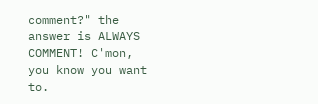comment?" the answer is ALWAYS COMMENT! C'mon, you know you want to.